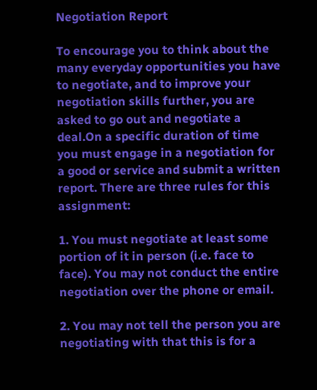Negotiation Report

To encourage you to think about the many everyday opportunities you have to negotiate, and to improve your negotiation skills further, you are asked to go out and negotiate a deal.On a specific duration of time you must engage in a negotiation for a good or service and submit a written report. There are three rules for this assignment:

1. You must negotiate at least some portion of it in person (i.e. face to face). You may not conduct the entire negotiation over the phone or email.

2. You may not tell the person you are negotiating with that this is for a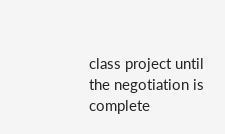class project until the negotiation is complete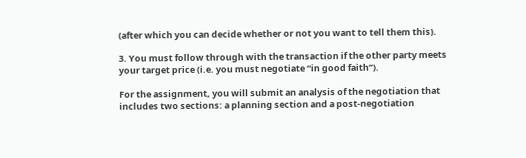(after which you can decide whether or not you want to tell them this).

3. You must follow through with the transaction if the other party meets your target price (i.e. you must negotiate “in good faith”).

For the assignment, you will submit an analysis of the negotiation that includes two sections: a planning section and a post-negotiation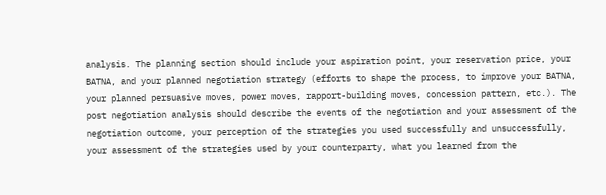analysis. The planning section should include your aspiration point, your reservation price, your BATNA, and your planned negotiation strategy (efforts to shape the process, to improve your BATNA, your planned persuasive moves, power moves, rapport-building moves, concession pattern, etc.). The post negotiation analysis should describe the events of the negotiation and your assessment of the negotiation outcome, your perception of the strategies you used successfully and unsuccessfully, your assessment of the strategies used by your counterparty, what you learned from the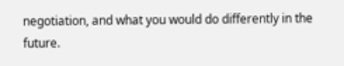negotiation, and what you would do differently in the future.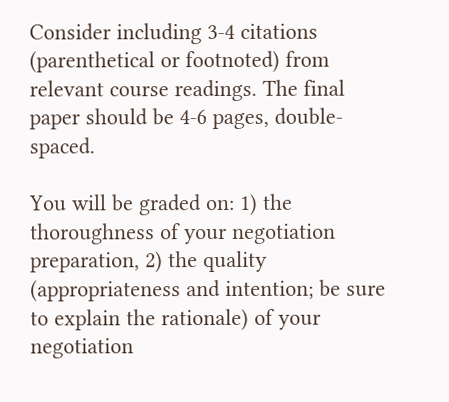Consider including 3-4 citations (parenthetical or footnoted) from relevant course readings. The final paper should be 4-6 pages, double-spaced.

You will be graded on: 1) the thoroughness of your negotiation preparation, 2) the quality (appropriateness and intention; be sure to explain the rationale) of your negotiation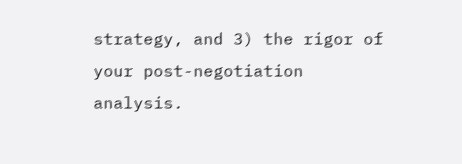strategy, and 3) the rigor of your post-negotiation analysis.